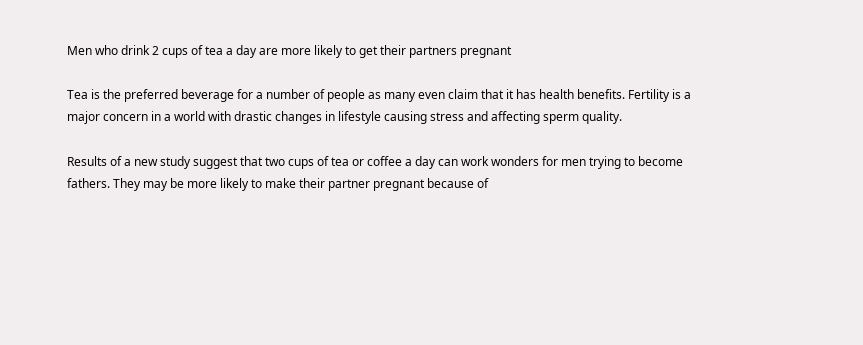Men who drink 2 cups of tea a day are more likely to get their partners pregnant

Tea is the preferred beverage for a number of people as many even claim that it has health benefits. Fertility is a major concern in a world with drastic changes in lifestyle causing stress and affecting sperm quality.

Results of a new study suggest that two cups of tea or coffee a day can work wonders for men trying to become fathers. They may be more likely to make their partner pregnant because of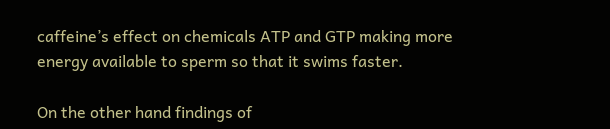caffeine’s effect on chemicals ATP and GTP making more energy available to sperm so that it swims faster.

On the other hand findings of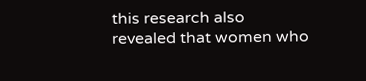this research also revealed that women who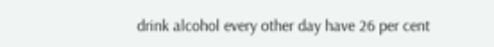drink alcohol every other day have 26 per cent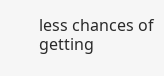less chances of getting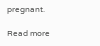pregnant.

Read more